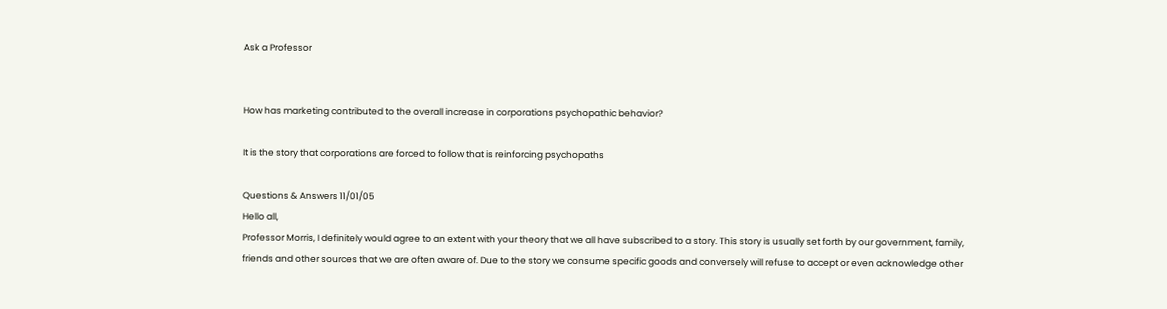Ask a Professor


How has marketing contributed to the overall increase in corporations psychopathic behavior?

It is the story that corporations are forced to follow that is reinforcing psychopaths

Questions & Answers 11/01/05
Hello all,
Professor Morris, I definitely would agree to an extent with your theory that we all have subscribed to a story. This story is usually set forth by our government, family, friends and other sources that we are often aware of. Due to the story we consume specific goods and conversely will refuse to accept or even acknowledge other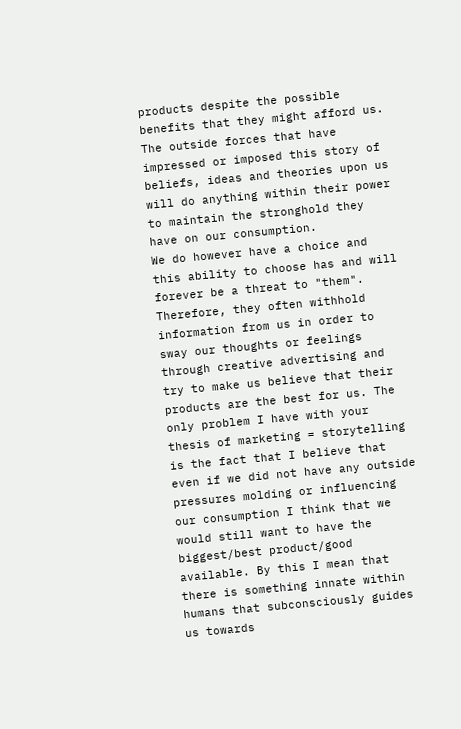products despite the possible benefits that they might afford us. The outside forces that have impressed or imposed this story of beliefs, ideas and theories upon us will do anything within their power to maintain the stronghold they have on our consumption.
We do however have a choice and this ability to choose has and will forever be a threat to "them". Therefore, they often withhold information from us in order to sway our thoughts or feelings through creative advertising and try to make us believe that their products are the best for us. The only problem I have with your thesis of marketing = storytelling is the fact that I believe that even if we did not have any outside pressures molding or influencing our consumption I think that we would still want to have the biggest/best product/good available. By this I mean that there is something innate within humans that subconsciously guides us towards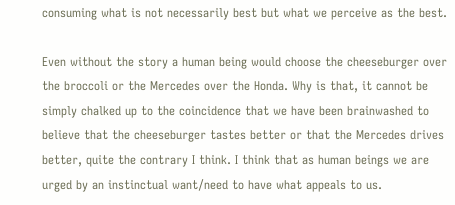consuming what is not necessarily best but what we perceive as the best.

Even without the story a human being would choose the cheeseburger over the broccoli or the Mercedes over the Honda. Why is that, it cannot be simply chalked up to the coincidence that we have been brainwashed to believe that the cheeseburger tastes better or that the Mercedes drives better, quite the contrary I think. I think that as human beings we are urged by an instinctual want/need to have what appeals to us.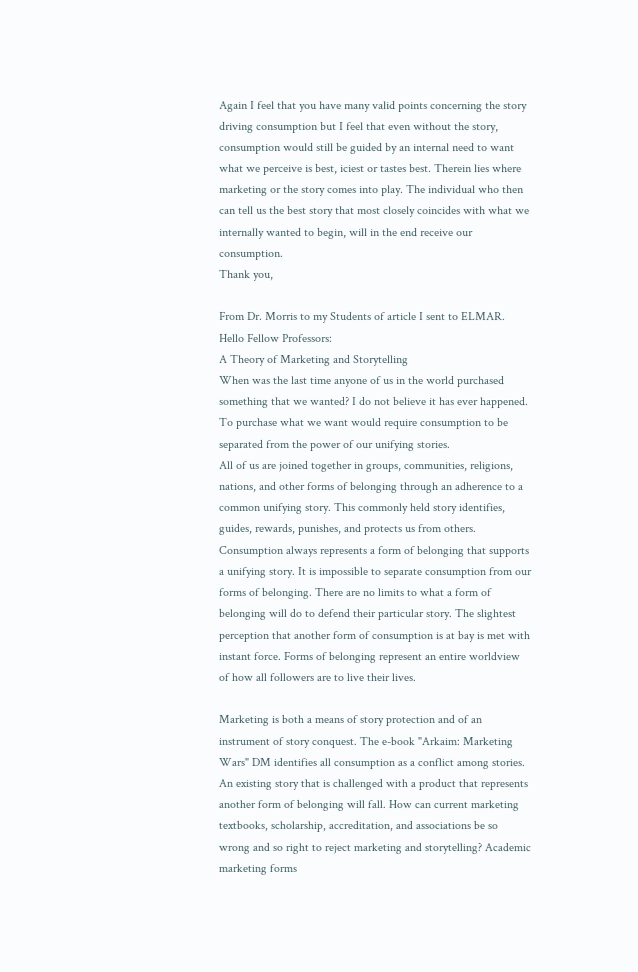Again I feel that you have many valid points concerning the story driving consumption but I feel that even without the story, consumption would still be guided by an internal need to want what we perceive is best, iciest or tastes best. Therein lies where marketing or the story comes into play. The individual who then can tell us the best story that most closely coincides with what we internally wanted to begin, will in the end receive our consumption.
Thank you,

From Dr. Morris to my Students of article I sent to ELMAR.
Hello Fellow Professors:
A Theory of Marketing and Storytelling
When was the last time anyone of us in the world purchased something that we wanted? I do not believe it has ever happened. To purchase what we want would require consumption to be separated from the power of our unifying stories.
All of us are joined together in groups, communities, religions, nations, and other forms of belonging through an adherence to a common unifying story. This commonly held story identifies, guides, rewards, punishes, and protects us from others. Consumption always represents a form of belonging that supports a unifying story. It is impossible to separate consumption from our forms of belonging. There are no limits to what a form of belonging will do to defend their particular story. The slightest perception that another form of consumption is at bay is met with instant force. Forms of belonging represent an entire worldview of how all followers are to live their lives.

Marketing is both a means of story protection and of an instrument of story conquest. The e-book "Arkaim: Marketing Wars" DM identifies all consumption as a conflict among stories. An existing story that is challenged with a product that represents another form of belonging will fall. How can current marketing textbooks, scholarship, accreditation, and associations be so wrong and so right to reject marketing and storytelling? Academic marketing forms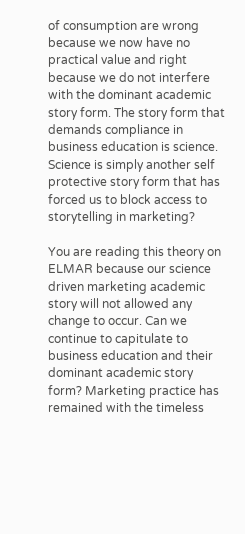of consumption are wrong because we now have no practical value and right because we do not interfere with the dominant academic story form. The story form that demands compliance in business education is science. Science is simply another self protective story form that has forced us to block access to storytelling in marketing?

You are reading this theory on ELMAR because our science driven marketing academic story will not allowed any change to occur. Can we continue to capitulate to business education and their dominant academic story form? Marketing practice has remained with the timeless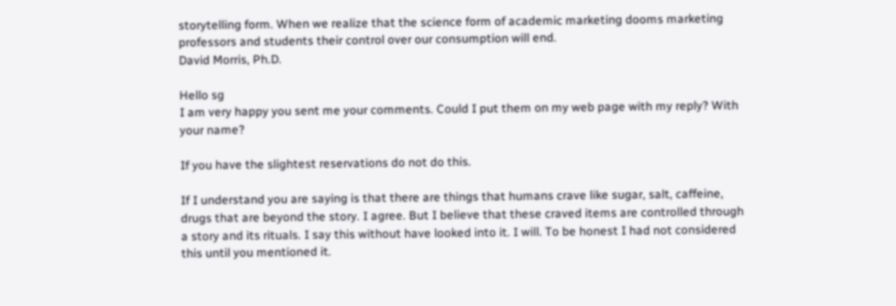storytelling form. When we realize that the science form of academic marketing dooms marketing professors and students their control over our consumption will end.
David Morris, Ph.D.

Hello sg
I am very happy you sent me your comments. Could I put them on my web page with my reply? With your name?

If you have the slightest reservations do not do this.

If I understand you are saying is that there are things that humans crave like sugar, salt, caffeine, drugs that are beyond the story. I agree. But I believe that these craved items are controlled through a story and its rituals. I say this without have looked into it. I will. To be honest I had not considered this until you mentioned it.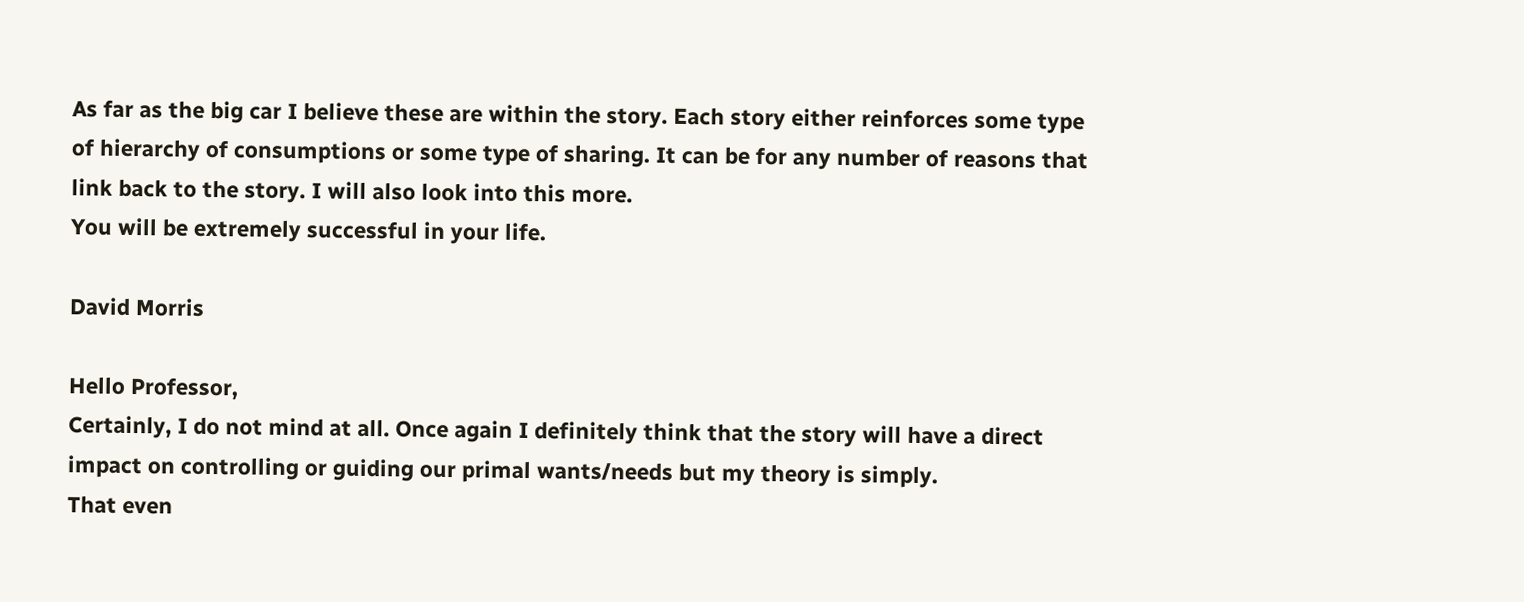As far as the big car I believe these are within the story. Each story either reinforces some type of hierarchy of consumptions or some type of sharing. It can be for any number of reasons that link back to the story. I will also look into this more.
You will be extremely successful in your life.

David Morris

Hello Professor,
Certainly, I do not mind at all. Once again I definitely think that the story will have a direct impact on controlling or guiding our primal wants/needs but my theory is simply.
That even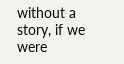without a story, if we were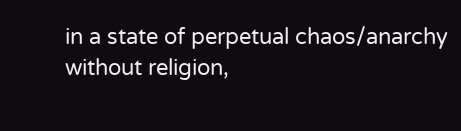in a state of perpetual chaos/anarchy without religion,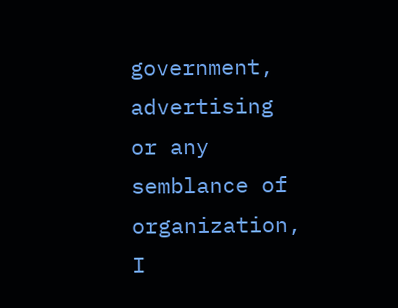government, advertising or any semblance of organization, I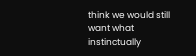think we would still want what instinctually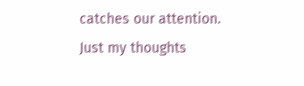catches our attention.
Just my thoughts